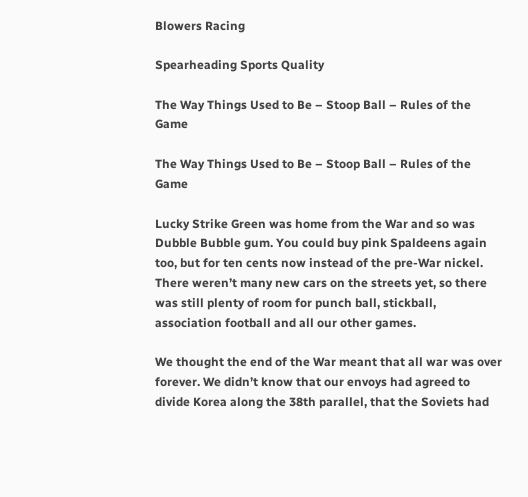Blowers Racing

Spearheading Sports Quality

The Way Things Used to Be – Stoop Ball – Rules of the Game

The Way Things Used to Be – Stoop Ball – Rules of the Game

Lucky Strike Green was home from the War and so was Dubble Bubble gum. You could buy pink Spaldeens again too, but for ten cents now instead of the pre-War nickel. There weren’t many new cars on the streets yet, so there was still plenty of room for punch ball, stickball, association football and all our other games.

We thought the end of the War meant that all war was over forever. We didn’t know that our envoys had agreed to divide Korea along the 38th parallel, that the Soviets had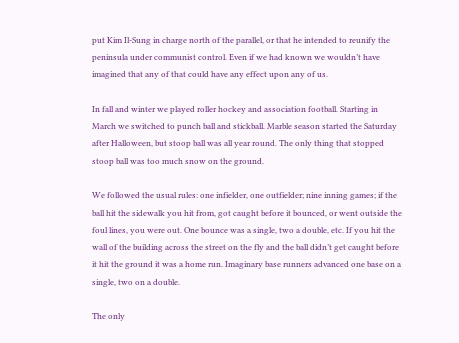put Kim Il-Sung in charge north of the parallel, or that he intended to reunify the peninsula under communist control. Even if we had known we wouldn’t have imagined that any of that could have any effect upon any of us.

In fall and winter we played roller hockey and association football. Starting in March we switched to punch ball and stickball. Marble season started the Saturday after Halloween, but stoop ball was all year round. The only thing that stopped stoop ball was too much snow on the ground.

We followed the usual rules: one infielder, one outfielder; nine inning games; if the ball hit the sidewalk you hit from, got caught before it bounced, or went outside the foul lines, you were out. One bounce was a single, two a double, etc. If you hit the wall of the building across the street on the fly and the ball didn’t get caught before it hit the ground it was a home run. Imaginary base runners advanced one base on a single, two on a double.

The only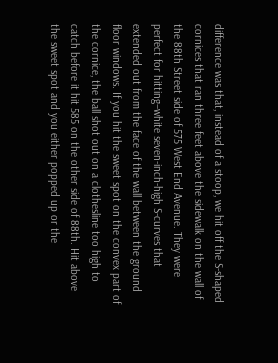difference was that, instead of a stoop, we hit off the S-shaped cornices that ran three feet above the sidewalk on the wall of the 88th Street side of 575 West End Avenue. They were perfect for hitting–white seven-inch-high S-curves that extended out from the face of the wall between the ground floor windows. If you hit the sweet spot on the convex part of the cornice, the ball shot out on a clothesline too high to catch before it hit 585 on the other side of 88th. Hit above the sweet spot and you either popped up or the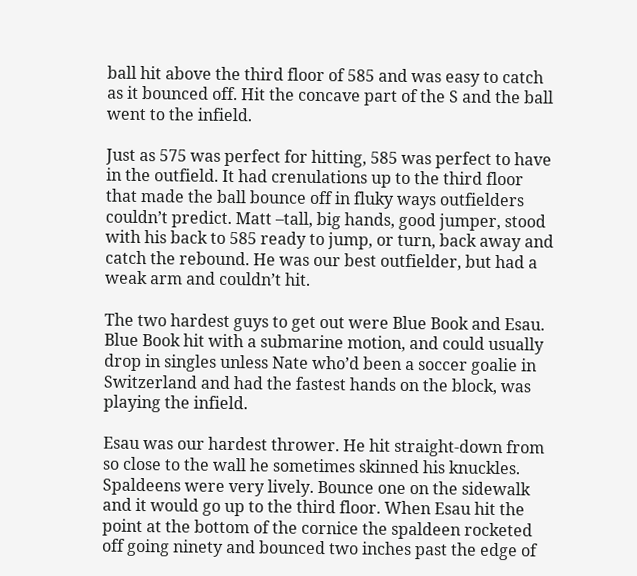ball hit above the third floor of 585 and was easy to catch as it bounced off. Hit the concave part of the S and the ball went to the infield.

Just as 575 was perfect for hitting, 585 was perfect to have in the outfield. It had crenulations up to the third floor that made the ball bounce off in fluky ways outfielders couldn’t predict. Matt –tall, big hands, good jumper, stood with his back to 585 ready to jump, or turn, back away and catch the rebound. He was our best outfielder, but had a weak arm and couldn’t hit.

The two hardest guys to get out were Blue Book and Esau. Blue Book hit with a submarine motion, and could usually drop in singles unless Nate who’d been a soccer goalie in Switzerland and had the fastest hands on the block, was playing the infield.

Esau was our hardest thrower. He hit straight-down from so close to the wall he sometimes skinned his knuckles. Spaldeens were very lively. Bounce one on the sidewalk and it would go up to the third floor. When Esau hit the point at the bottom of the cornice the spaldeen rocketed off going ninety and bounced two inches past the edge of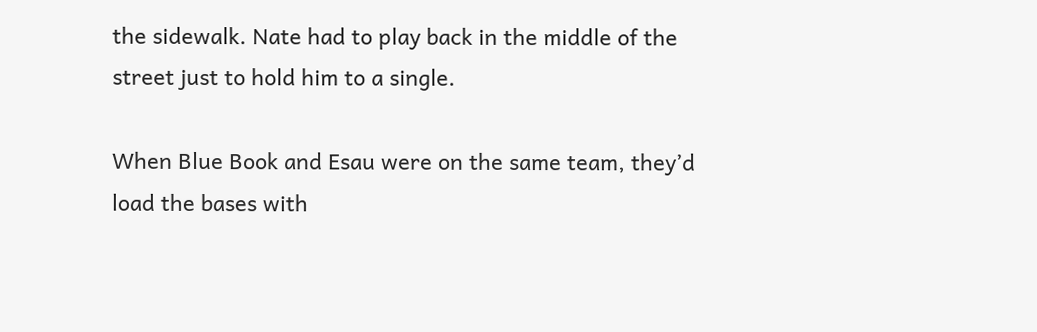the sidewalk. Nate had to play back in the middle of the street just to hold him to a single.

When Blue Book and Esau were on the same team, they’d load the bases with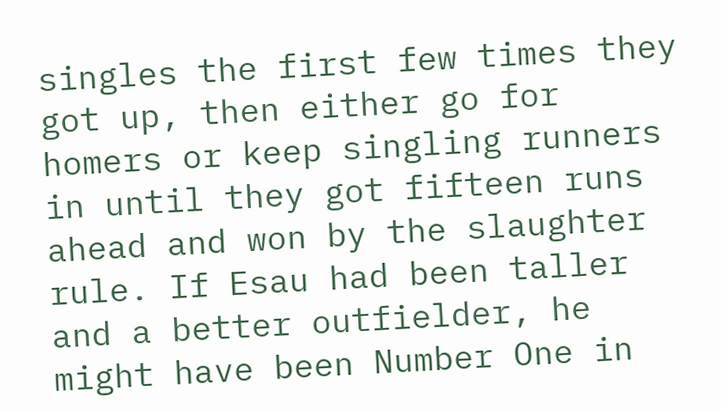singles the first few times they got up, then either go for homers or keep singling runners in until they got fifteen runs ahead and won by the slaughter rule. If Esau had been taller and a better outfielder, he might have been Number One in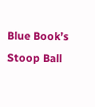Blue Book’s Stoop Ball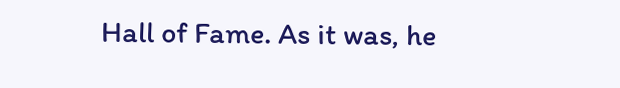Hall of Fame. As it was, he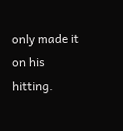only made it on his hitting.